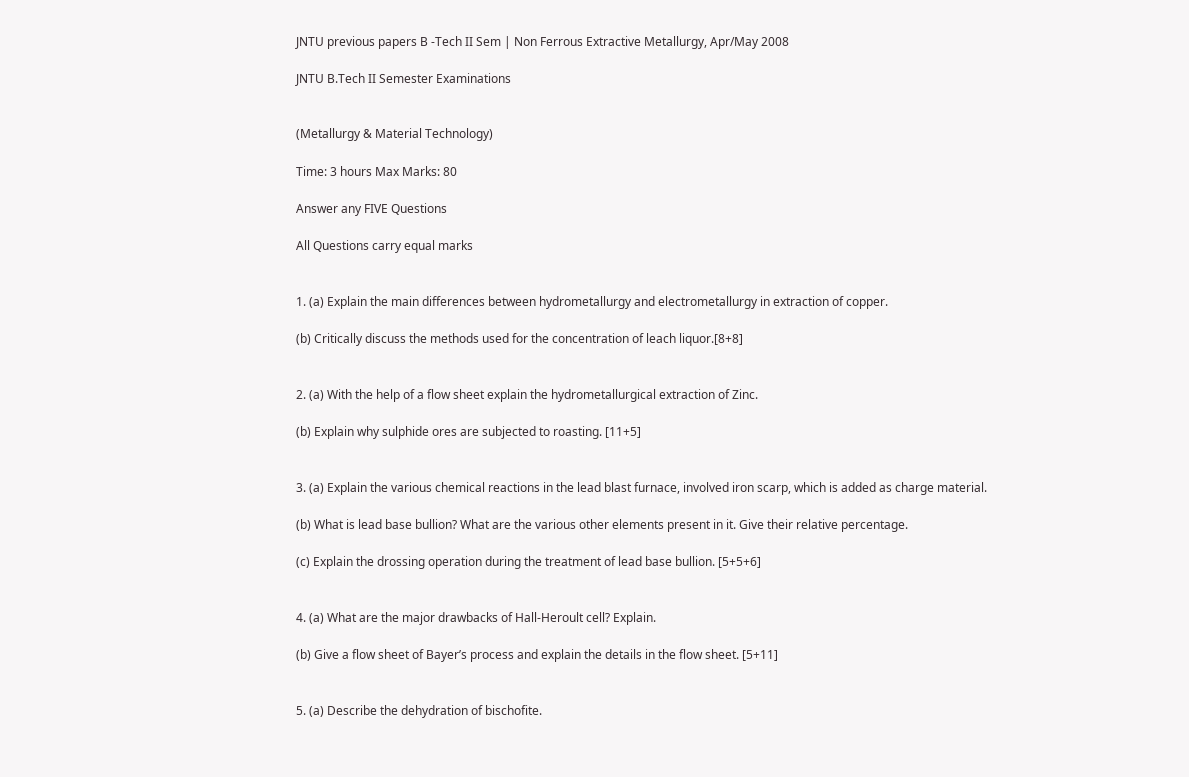JNTU previous papers B -Tech II Sem | Non Ferrous Extractive Metallurgy, Apr/May 2008

JNTU B.Tech II Semester Examinations


(Metallurgy & Material Technology)

Time: 3 hours Max Marks: 80

Answer any FIVE Questions

All Questions carry equal marks


1. (a) Explain the main differences between hydrometallurgy and electrometallurgy in extraction of copper.

(b) Critically discuss the methods used for the concentration of leach liquor.[8+8]


2. (a) With the help of a flow sheet explain the hydrometallurgical extraction of Zinc.

(b) Explain why sulphide ores are subjected to roasting. [11+5]


3. (a) Explain the various chemical reactions in the lead blast furnace, involved iron scarp, which is added as charge material.

(b) What is lead base bullion? What are the various other elements present in it. Give their relative percentage.

(c) Explain the drossing operation during the treatment of lead base bullion. [5+5+6]


4. (a) What are the major drawbacks of Hall-Heroult cell? Explain.

(b) Give a flow sheet of Bayer’s process and explain the details in the flow sheet. [5+11]


5. (a) Describe the dehydration of bischofite.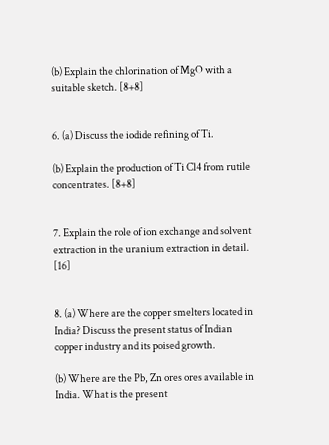(b) Explain the chlorination of MgO with a suitable sketch. [8+8]


6. (a) Discuss the iodide refining of Ti.

(b) Explain the production of Ti Cl4 from rutile concentrates. [8+8]


7. Explain the role of ion exchange and solvent extraction in the uranium extraction in detail. [16]


8. (a) Where are the copper smelters located in India? Discuss the present status of Indian copper industry and its poised growth.

(b) Where are the Pb, Zn ores ores available in India. What is the present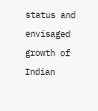status and envisaged growth of Indian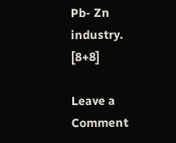Pb- Zn industry. [8+8]

Leave a Comment